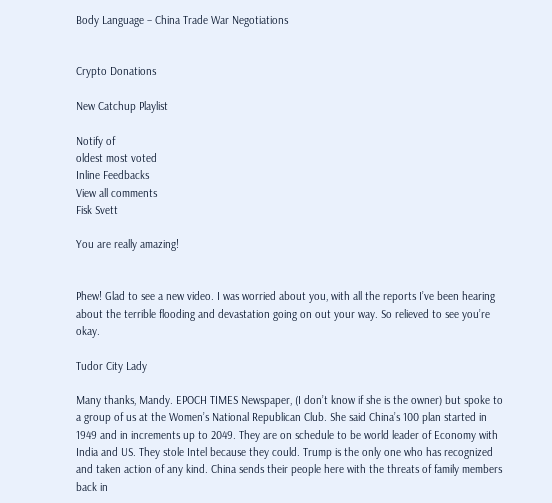Body Language – China Trade War Negotiations


Crypto Donations

New Catchup Playlist

Notify of
oldest most voted
Inline Feedbacks
View all comments
Fisk Svett

You are really amazing!


Phew! Glad to see a new video. I was worried about you, with all the reports I’ve been hearing about the terrible flooding and devastation going on out your way. So relieved to see you’re okay.

Tudor City Lady

Many thanks, Mandy. EPOCH TIMES Newspaper, (I don’t know if she is the owner) but spoke to a group of us at the Women’s National Republican Club. She said China’s 100 plan started in 1949 and in increments up to 2049. They are on schedule to be world leader of Economy with India and US. They stole Intel because they could. Trump is the only one who has recognized and taken action of any kind. China sends their people here with the threats of family members back in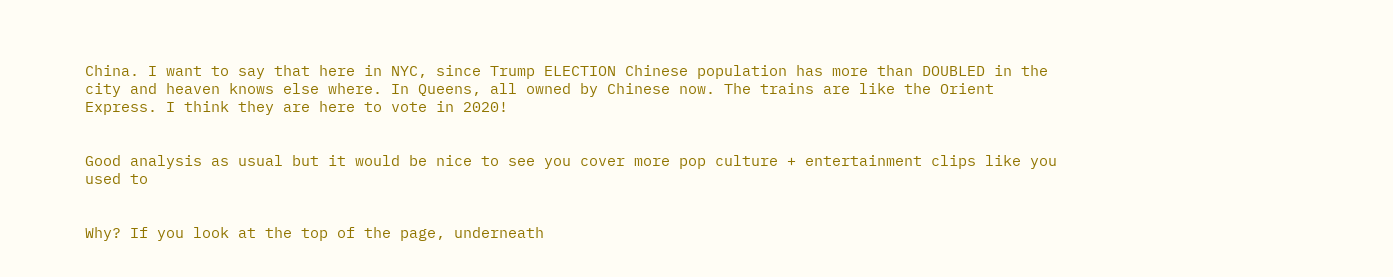China. I want to say that here in NYC, since Trump ELECTION Chinese population has more than DOUBLED in the city and heaven knows else where. In Queens, all owned by Chinese now. The trains are like the Orient Express. I think they are here to vote in 2020!


Good analysis as usual but it would be nice to see you cover more pop culture + entertainment clips like you used to


Why? If you look at the top of the page, underneath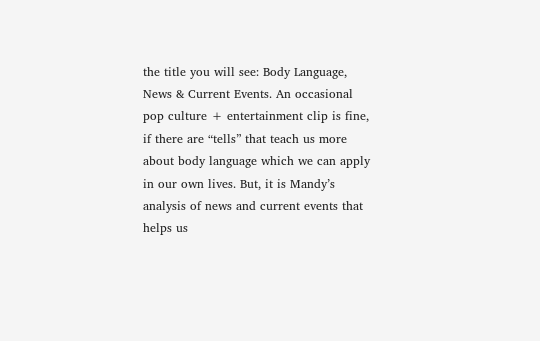the title you will see: Body Language, News & Current Events. An occasional pop culture + entertainment clip is fine, if there are “tells” that teach us more about body language which we can apply in our own lives. But, it is Mandy’s analysis of news and current events that helps us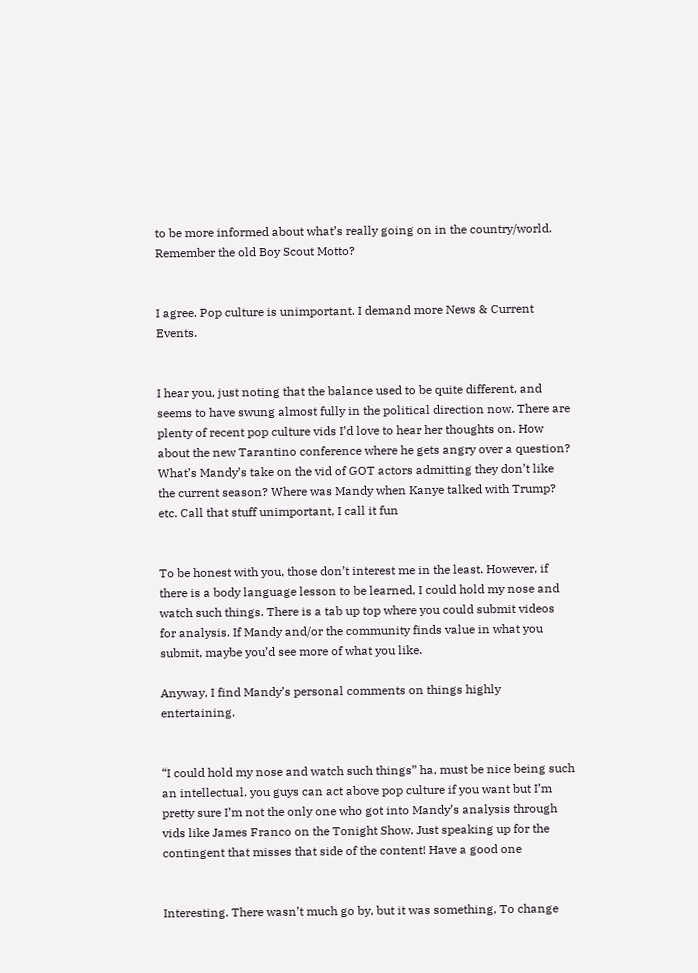to be more informed about what’s really going on in the country/world. Remember the old Boy Scout Motto?


I agree. Pop culture is unimportant. I demand more News & Current Events.


I hear you, just noting that the balance used to be quite different, and seems to have swung almost fully in the political direction now. There are plenty of recent pop culture vids I’d love to hear her thoughts on. How about the new Tarantino conference where he gets angry over a question? What’s Mandy’s take on the vid of GOT actors admitting they don’t like the current season? Where was Mandy when Kanye talked with Trump? etc. Call that stuff unimportant, I call it fun


To be honest with you, those don’t interest me in the least. However, if there is a body language lesson to be learned, I could hold my nose and watch such things. There is a tab up top where you could submit videos for analysis. If Mandy and/or the community finds value in what you submit, maybe you’d see more of what you like.

Anyway, I find Mandy’s personal comments on things highly entertaining.


“I could hold my nose and watch such things” ha, must be nice being such an intellectual. you guys can act above pop culture if you want but I’m pretty sure I’m not the only one who got into Mandy’s analysis through vids like James Franco on the Tonight Show. Just speaking up for the contingent that misses that side of the content! Have a good one


Interesting. There wasn’t much go by, but it was something, To change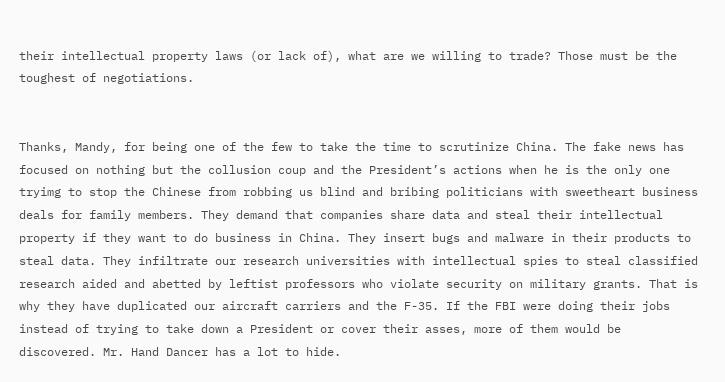their intellectual property laws (or lack of), what are we willing to trade? Those must be the toughest of negotiations.


Thanks, Mandy, for being one of the few to take the time to scrutinize China. The fake news has focused on nothing but the collusion coup and the President’s actions when he is the only one tryimg to stop the Chinese from robbing us blind and bribing politicians with sweetheart business deals for family members. They demand that companies share data and steal their intellectual property if they want to do business in China. They insert bugs and malware in their products to steal data. They infiltrate our research universities with intellectual spies to steal classified research aided and abetted by leftist professors who violate security on military grants. That is why they have duplicated our aircraft carriers and the F-35. If the FBI were doing their jobs instead of trying to take down a President or cover their asses, more of them would be discovered. Mr. Hand Dancer has a lot to hide.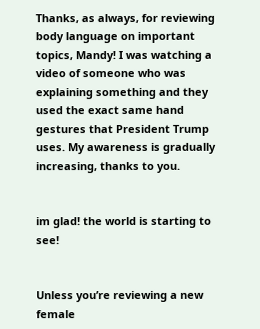Thanks, as always, for reviewing body language on important topics, Mandy! I was watching a video of someone who was explaining something and they used the exact same hand gestures that President Trump uses. My awareness is gradually increasing, thanks to you.


im glad! the world is starting to see!


Unless you’re reviewing a new female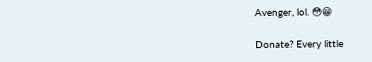Avenger, lol. 😳😁

Donate? Every little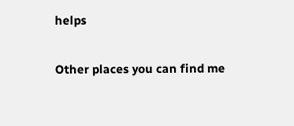helps

Other places you can find me